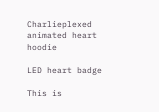Charlieplexed animated heart hoodie

LED heart badge

This is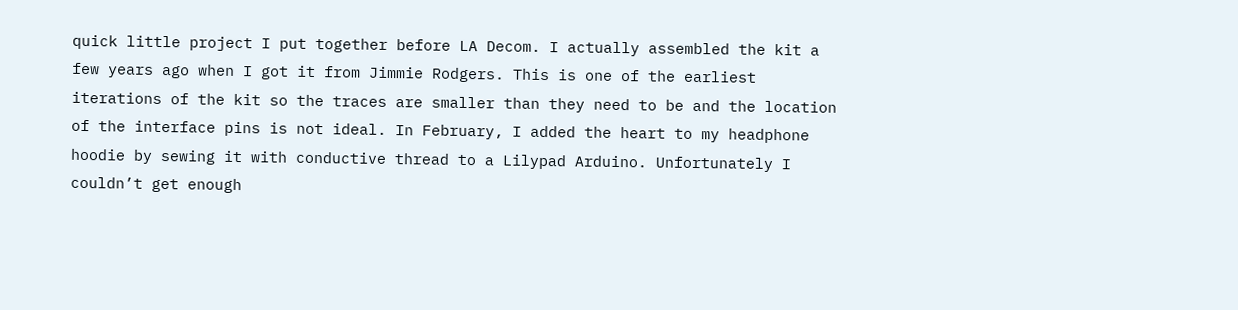quick little project I put together before LA Decom. I actually assembled the kit a few years ago when I got it from Jimmie Rodgers. This is one of the earliest iterations of the kit so the traces are smaller than they need to be and the location of the interface pins is not ideal. In February, I added the heart to my headphone hoodie by sewing it with conductive thread to a Lilypad Arduino. Unfortunately I couldn’t get enough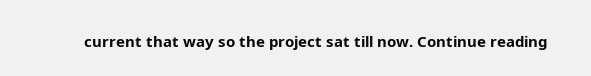current that way so the project sat till now. Continue reading